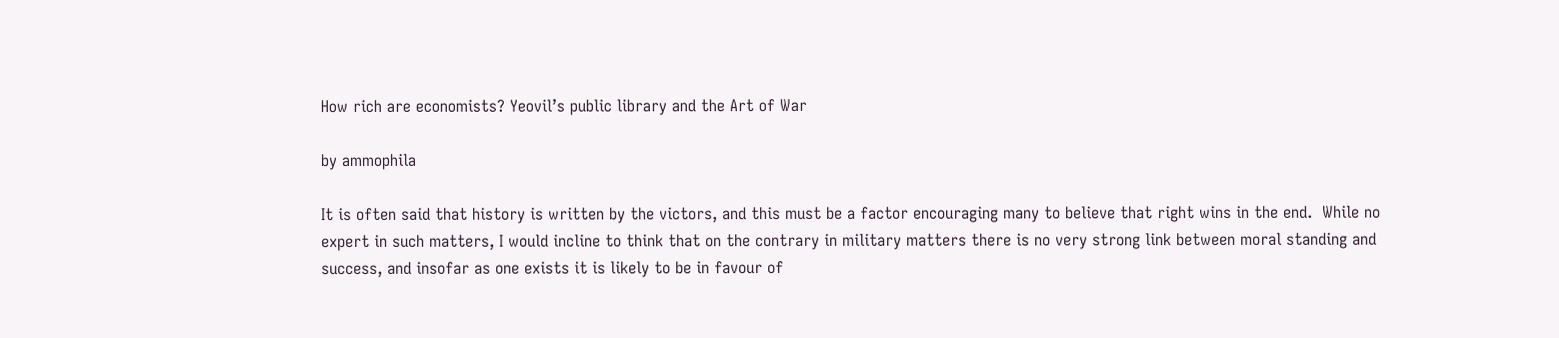How rich are economists? Yeovil’s public library and the Art of War

by ammophila

It is often said that history is written by the victors, and this must be a factor encouraging many to believe that right wins in the end.  While no expert in such matters, I would incline to think that on the contrary in military matters there is no very strong link between moral standing and success, and insofar as one exists it is likely to be in favour of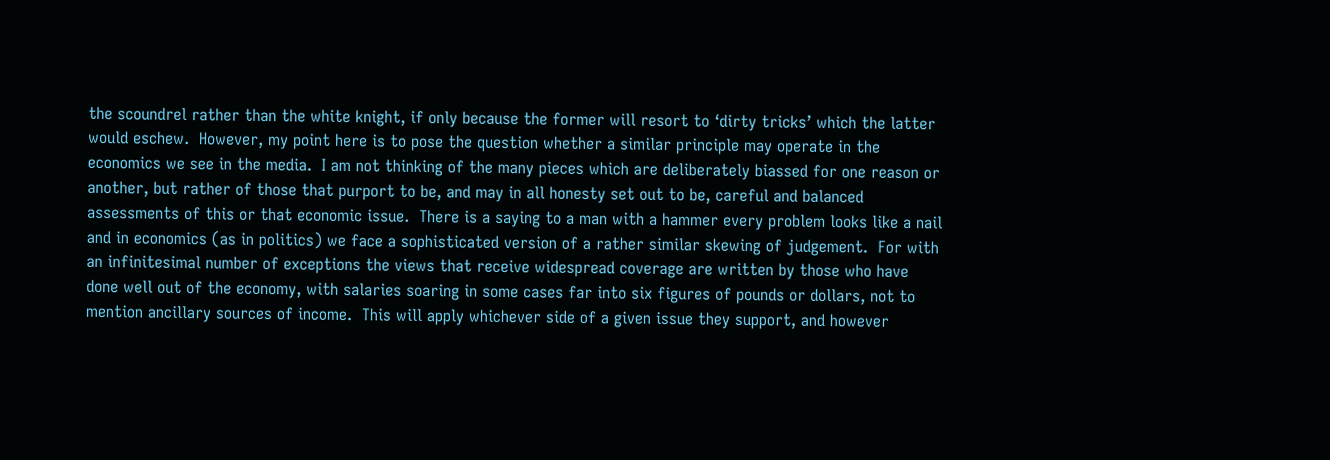the scoundrel rather than the white knight, if only because the former will resort to ‘dirty tricks’ which the latter would eschew.  However, my point here is to pose the question whether a similar principle may operate in the economics we see in the media.  I am not thinking of the many pieces which are deliberately biassed for one reason or another, but rather of those that purport to be, and may in all honesty set out to be, careful and balanced assessments of this or that economic issue.  There is a saying to a man with a hammer every problem looks like a nail and in economics (as in politics) we face a sophisticated version of a rather similar skewing of judgement.  For with an infinitesimal number of exceptions the views that receive widespread coverage are written by those who have done well out of the economy, with salaries soaring in some cases far into six figures of pounds or dollars, not to mention ancillary sources of income.  This will apply whichever side of a given issue they support, and however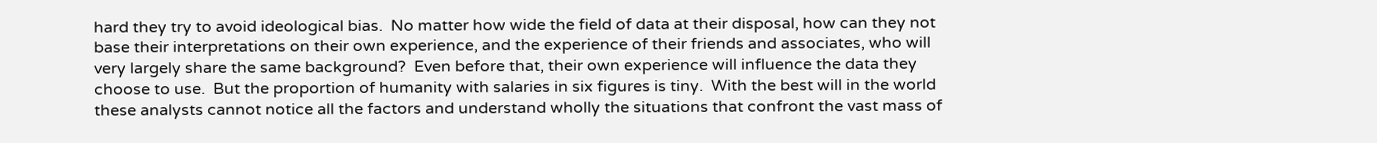hard they try to avoid ideological bias.  No matter how wide the field of data at their disposal, how can they not base their interpretations on their own experience, and the experience of their friends and associates, who will very largely share the same background?  Even before that, their own experience will influence the data they choose to use.  But the proportion of humanity with salaries in six figures is tiny.  With the best will in the world these analysts cannot notice all the factors and understand wholly the situations that confront the vast mass of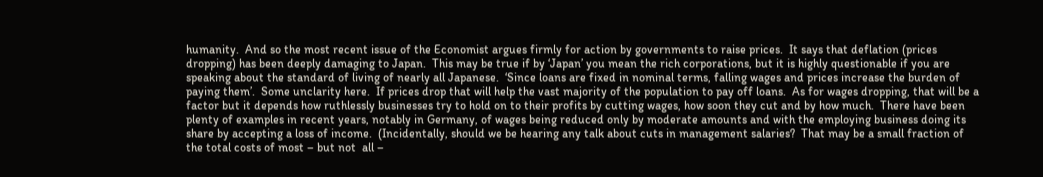humanity.  And so the most recent issue of the Economist argues firmly for action by governments to raise prices.  It says that deflation (prices dropping) has been deeply damaging to Japan.  This may be true if by ‘Japan’ you mean the rich corporations, but it is highly questionable if you are speaking about the standard of living of nearly all Japanese.  ‘Since loans are fixed in nominal terms, falling wages and prices increase the burden of paying them’.  Some unclarity here.  If prices drop that will help the vast majority of the population to pay off loans.  As for wages dropping, that will be a factor but it depends how ruthlessly businesses try to hold on to their profits by cutting wages, how soon they cut and by how much.  There have been plenty of examples in recent years, notably in Germany, of wages being reduced only by moderate amounts and with the employing business doing its share by accepting a loss of income.  (Incidentally, should we be hearing any talk about cuts in management salaries?  That may be a small fraction of the total costs of most – but not  all –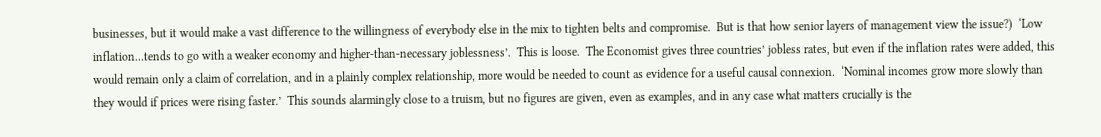businesses, but it would make a vast difference to the willingness of everybody else in the mix to tighten belts and compromise.  But is that how senior layers of management view the issue?)  ‘Low inflation…tends to go with a weaker economy and higher-than-necessary joblessness’.  This is loose.  The Economist gives three countries’ jobless rates, but even if the inflation rates were added, this would remain only a claim of correlation, and in a plainly complex relationship, more would be needed to count as evidence for a useful causal connexion.  ‘Nominal incomes grow more slowly than they would if prices were rising faster.’  This sounds alarmingly close to a truism, but no figures are given, even as examples, and in any case what matters crucially is the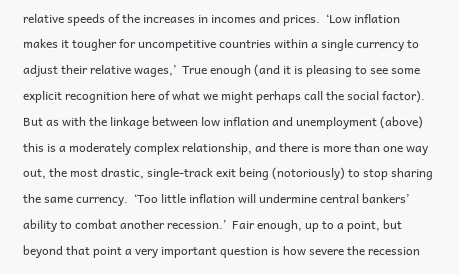relative speeds of the increases in incomes and prices.  ‘Low inflation makes it tougher for uncompetitive countries within a single currency to adjust their relative wages,’  True enough (and it is pleasing to see some explicit recognition here of what we might perhaps call the social factor).  But as with the linkage between low inflation and unemployment (above) this is a moderately complex relationship, and there is more than one way out, the most drastic, single-track exit being (notoriously) to stop sharing the same currency.  ‘Too little inflation will undermine central bankers’ ability to combat another recession.’  Fair enough, up to a point, but beyond that point a very important question is how severe the recession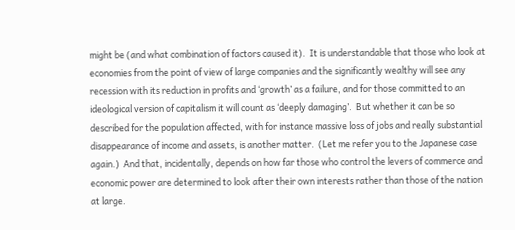might be (and what combination of factors caused it).  It is understandable that those who look at economies from the point of view of large companies and the significantly wealthy will see any recession with its reduction in profits and ‘growth’ as a failure, and for those committed to an ideological version of capitalism it will count as ‘deeply damaging’.  But whether it can be so described for the population affected, with for instance massive loss of jobs and really substantial disappearance of income and assets, is another matter.  (Let me refer you to the Japanese case again.)  And that, incidentally, depends on how far those who control the levers of commerce and economic power are determined to look after their own interests rather than those of the nation at large.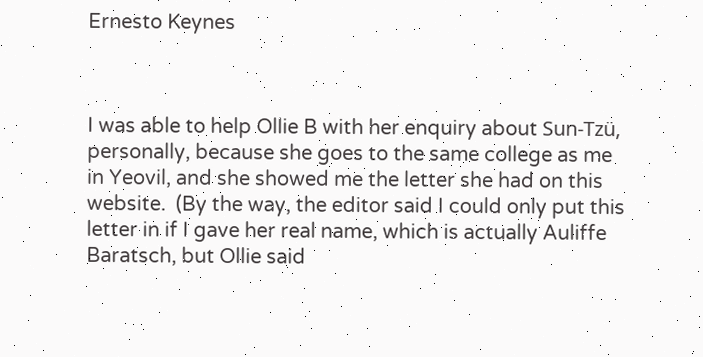Ernesto Keynes



I was able to help Ollie B with her enquiry about Sun-Tzü, personally, because she goes to the same college as me in Yeovil, and she showed me the letter she had on this website.  (By the way, the editor said I could only put this letter in if I gave her real name, which is actually Auliffe Baratsch, but Ollie said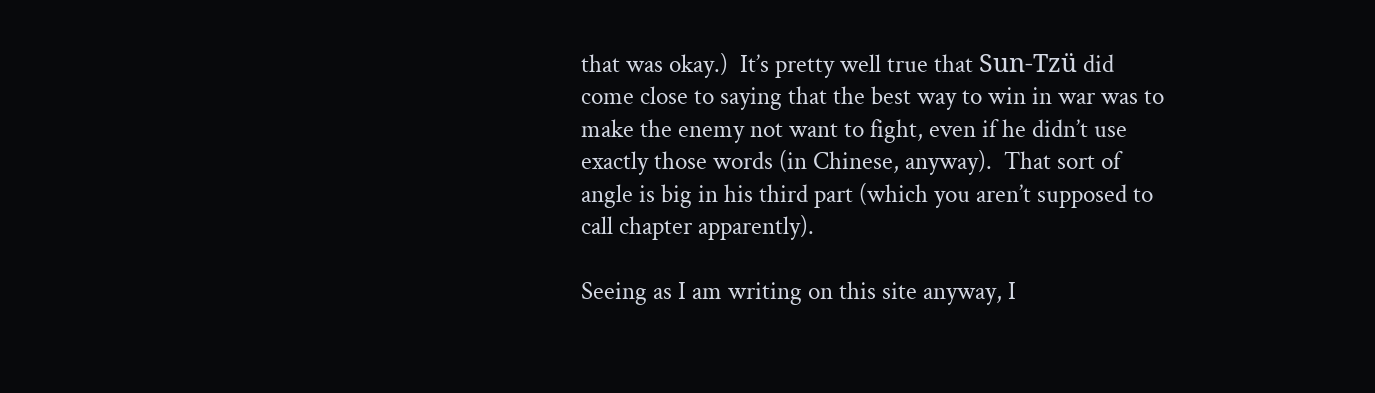that was okay.)  It’s pretty well true that Sun-Tzü did come close to saying that the best way to win in war was to make the enemy not want to fight, even if he didn’t use exactly those words (in Chinese, anyway).  That sort of angle is big in his third part (which you aren’t supposed to call chapter apparently).

Seeing as I am writing on this site anyway, I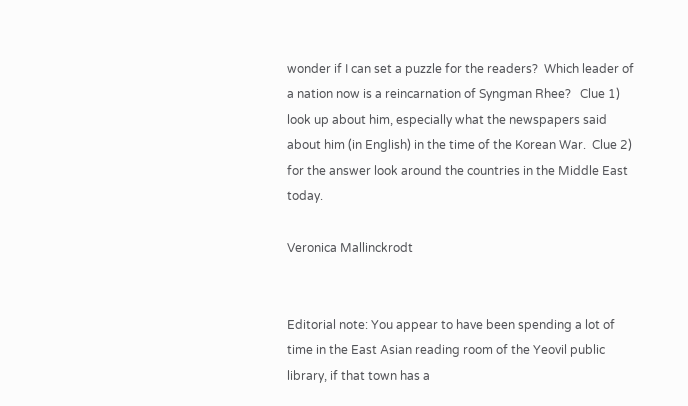wonder if I can set a puzzle for the readers?  Which leader of a nation now is a reincarnation of Syngman Rhee?   Clue 1) look up about him, especially what the newspapers said about him (in English) in the time of the Korean War.  Clue 2) for the answer look around the countries in the Middle East today.

Veronica Mallinckrodt


Editorial note: You appear to have been spending a lot of time in the East Asian reading room of the Yeovil public library, if that town has a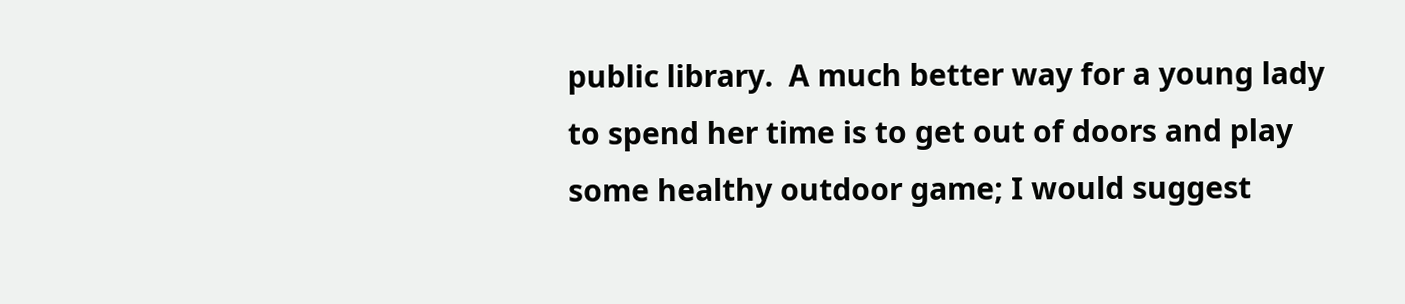public library.  A much better way for a young lady to spend her time is to get out of doors and play some healthy outdoor game; I would suggest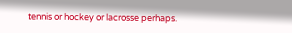tennis or hockey or lacrosse perhaps.